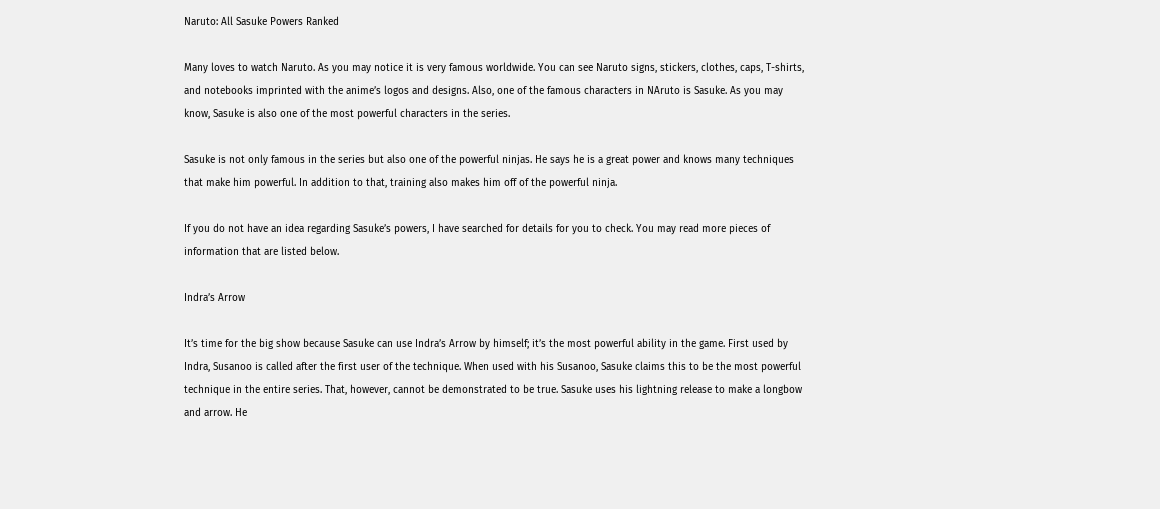Naruto: All Sasuke Powers Ranked

Many loves to watch Naruto. As you may notice it is very famous worldwide. You can see Naruto signs, stickers, clothes, caps, T-shirts, and notebooks imprinted with the anime’s logos and designs. Also, one of the famous characters in NAruto is Sasuke. As you may know, Sasuke is also one of the most powerful characters in the series.

Sasuke is not only famous in the series but also one of the powerful ninjas. He says he is a great power and knows many techniques that make him powerful. In addition to that, training also makes him off of the powerful ninja.

If you do not have an idea regarding Sasuke’s powers, I have searched for details for you to check. You may read more pieces of information that are listed below.

Indra’s Arrow

It’s time for the big show because Sasuke can use Indra’s Arrow by himself; it’s the most powerful ability in the game. First used by Indra, Susanoo is called after the first user of the technique. When used with his Susanoo, Sasuke claims this to be the most powerful technique in the entire series. That, however, cannot be demonstrated to be true. Sasuke uses his lightning release to make a longbow and arrow. He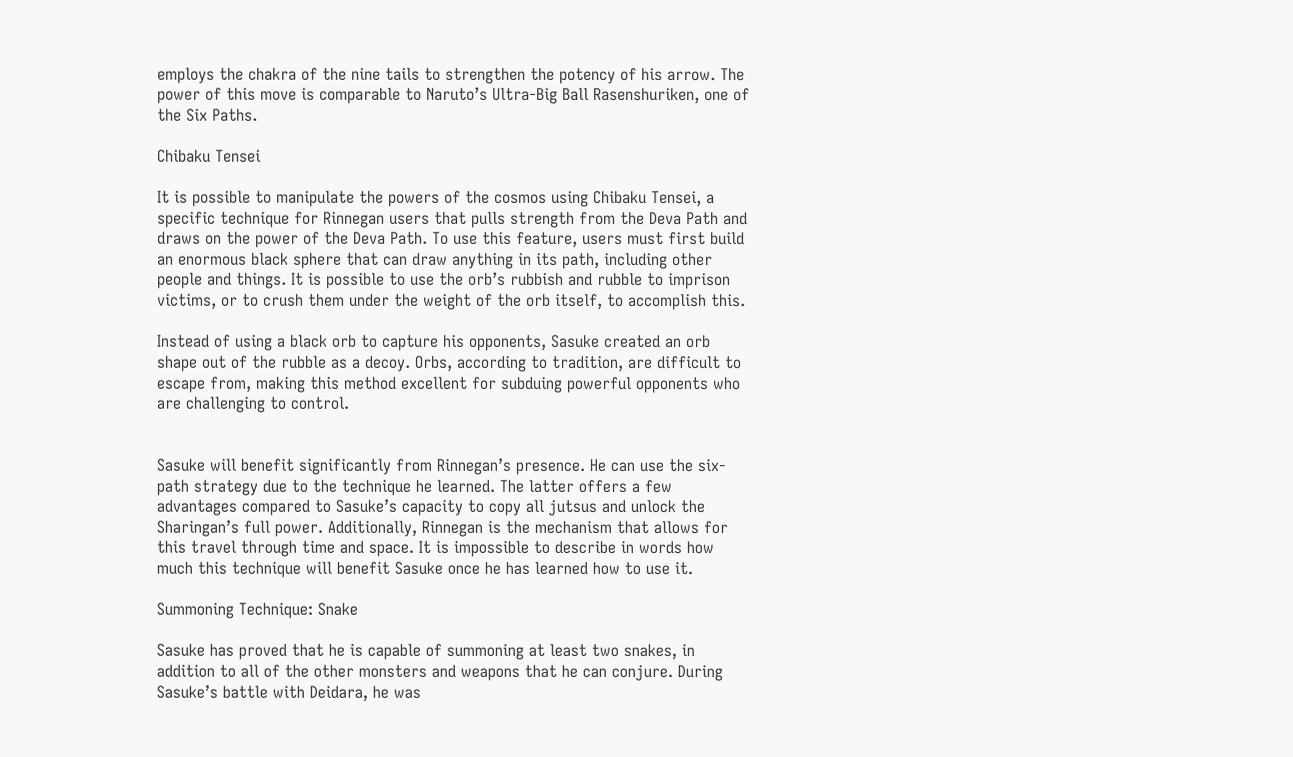employs the chakra of the nine tails to strengthen the potency of his arrow. The power of this move is comparable to Naruto’s Ultra-Big Ball Rasenshuriken, one of the Six Paths.

Chibaku Tensei

It is possible to manipulate the powers of the cosmos using Chibaku Tensei, a specific technique for Rinnegan users that pulls strength from the Deva Path and draws on the power of the Deva Path. To use this feature, users must first build an enormous black sphere that can draw anything in its path, including other people and things. It is possible to use the orb’s rubbish and rubble to imprison victims, or to crush them under the weight of the orb itself, to accomplish this.

Instead of using a black orb to capture his opponents, Sasuke created an orb shape out of the rubble as a decoy. Orbs, according to tradition, are difficult to escape from, making this method excellent for subduing powerful opponents who are challenging to control.


Sasuke will benefit significantly from Rinnegan’s presence. He can use the six-path strategy due to the technique he learned. The latter offers a few advantages compared to Sasuke’s capacity to copy all jutsus and unlock the Sharingan’s full power. Additionally, Rinnegan is the mechanism that allows for this travel through time and space. It is impossible to describe in words how much this technique will benefit Sasuke once he has learned how to use it.

Summoning Technique: Snake

Sasuke has proved that he is capable of summoning at least two snakes, in addition to all of the other monsters and weapons that he can conjure. During Sasuke’s battle with Deidara, he was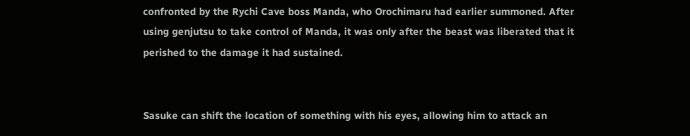confronted by the Rychi Cave boss Manda, who Orochimaru had earlier summoned. After using genjutsu to take control of Manda, it was only after the beast was liberated that it perished to the damage it had sustained.


Sasuke can shift the location of something with his eyes, allowing him to attack an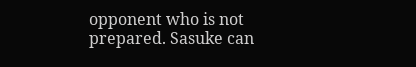opponent who is not prepared. Sasuke can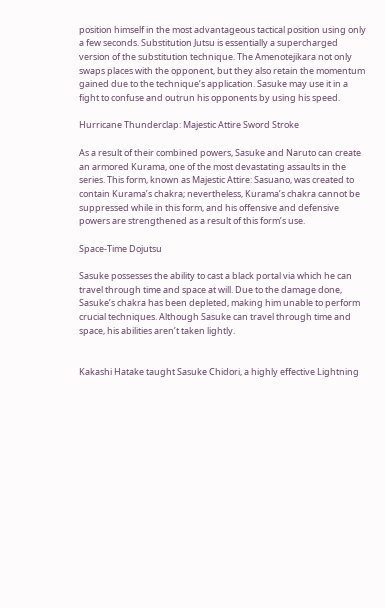position himself in the most advantageous tactical position using only a few seconds. Substitution Jutsu is essentially a supercharged version of the substitution technique. The Amenotejikara not only swaps places with the opponent, but they also retain the momentum gained due to the technique’s application. Sasuke may use it in a fight to confuse and outrun his opponents by using his speed.

Hurricane Thunderclap: Majestic Attire Sword Stroke

As a result of their combined powers, Sasuke and Naruto can create an armored Kurama, one of the most devastating assaults in the series. This form, known as Majestic Attire: Sasuano, was created to contain Kurama’s chakra; nevertheless, Kurama’s chakra cannot be suppressed while in this form, and his offensive and defensive powers are strengthened as a result of this form’s use.

Space-Time Dojutsu

Sasuke possesses the ability to cast a black portal via which he can travel through time and space at will. Due to the damage done, Sasuke’s chakra has been depleted, making him unable to perform crucial techniques. Although Sasuke can travel through time and space, his abilities aren’t taken lightly.


Kakashi Hatake taught Sasuke Chidori, a highly effective Lightning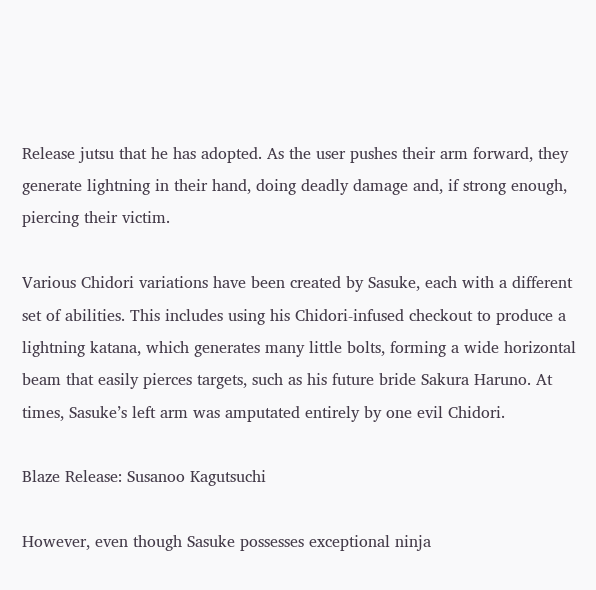Release jutsu that he has adopted. As the user pushes their arm forward, they generate lightning in their hand, doing deadly damage and, if strong enough, piercing their victim.

Various Chidori variations have been created by Sasuke, each with a different set of abilities. This includes using his Chidori-infused checkout to produce a lightning katana, which generates many little bolts, forming a wide horizontal beam that easily pierces targets, such as his future bride Sakura Haruno. At times, Sasuke’s left arm was amputated entirely by one evil Chidori.

Blaze Release: Susanoo Kagutsuchi

However, even though Sasuke possesses exceptional ninja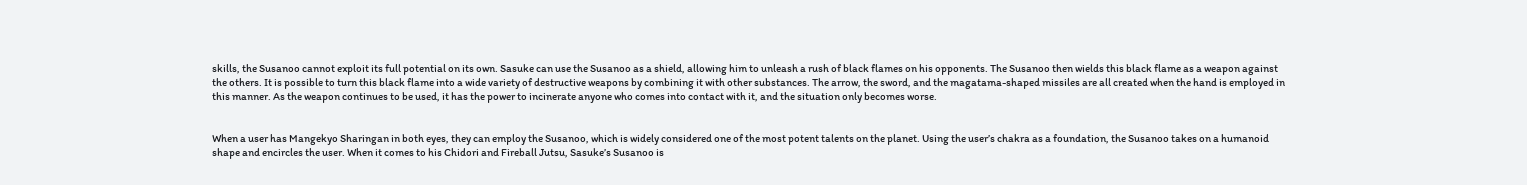skills, the Susanoo cannot exploit its full potential on its own. Sasuke can use the Susanoo as a shield, allowing him to unleash a rush of black flames on his opponents. The Susanoo then wields this black flame as a weapon against the others. It is possible to turn this black flame into a wide variety of destructive weapons by combining it with other substances. The arrow, the sword, and the magatama-shaped missiles are all created when the hand is employed in this manner. As the weapon continues to be used, it has the power to incinerate anyone who comes into contact with it, and the situation only becomes worse.


When a user has Mangekyo Sharingan in both eyes, they can employ the Susanoo, which is widely considered one of the most potent talents on the planet. Using the user’s chakra as a foundation, the Susanoo takes on a humanoid shape and encircles the user. When it comes to his Chidori and Fireball Jutsu, Sasuke’s Susanoo is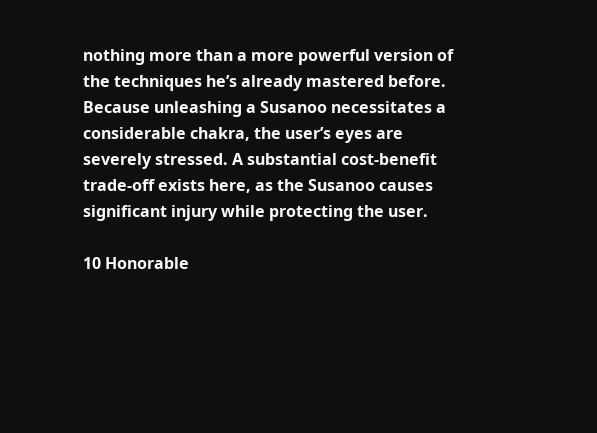nothing more than a more powerful version of the techniques he’s already mastered before. Because unleashing a Susanoo necessitates a considerable chakra, the user’s eyes are severely stressed. A substantial cost-benefit trade-off exists here, as the Susanoo causes significant injury while protecting the user.

10 Honorable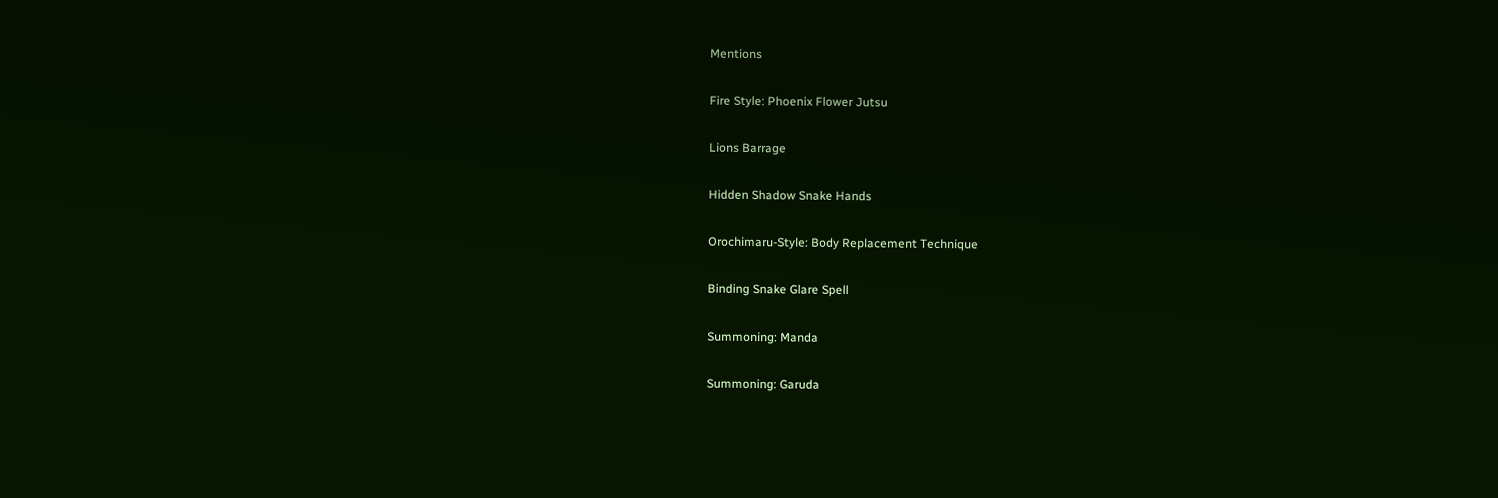Mentions

Fire Style: Phoenix Flower Jutsu

Lions Barrage

Hidden Shadow Snake Hands

Orochimaru-Style: Body Replacement Technique

Binding Snake Glare Spell

Summoning: Manda

Summoning: Garuda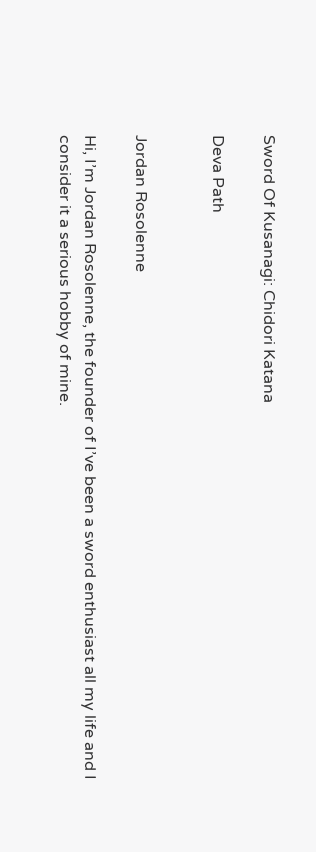Sword Of Kusanagi: Chidori Katana

Deva Path


Jordan Rosolenne

Hi, I’m Jordan Rosolenne, the founder of I’ve been a sword enthusiast all my life and I consider it a serious hobby of mine.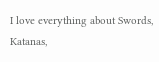I love everything about Swords, Katanas,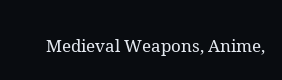Medieval Weapons, Anime,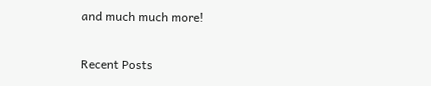and much much more!

Recent Posts